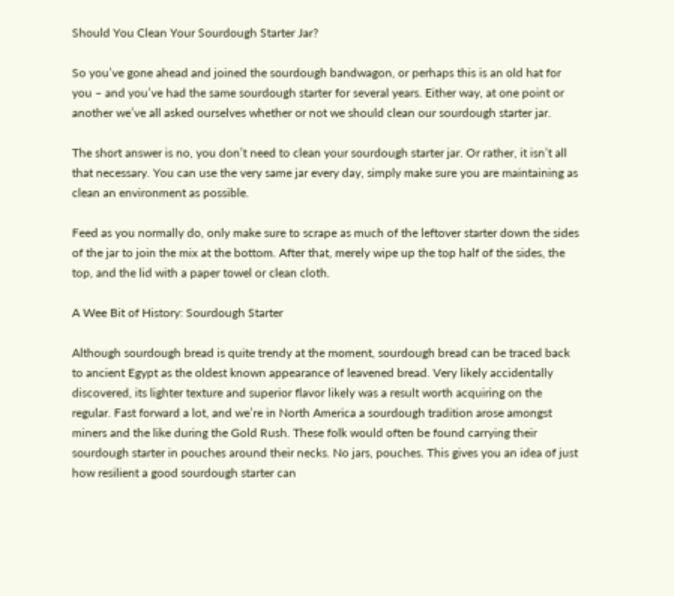Should You Clean Your Sourdough Starter Jar?

So you’ve gone ahead and joined the sourdough bandwagon, or perhaps this is an old hat for you – and you’ve had the same sourdough starter for several years. Either way, at one point or another we’ve all asked ourselves whether or not we should clean our sourdough starter jar.

The short answer is no, you don’t need to clean your sourdough starter jar. Or rather, it isn’t all that necessary. You can use the very same jar every day, simply make sure you are maintaining as clean an environment as possible.

Feed as you normally do, only make sure to scrape as much of the leftover starter down the sides of the jar to join the mix at the bottom. After that, merely wipe up the top half of the sides, the top, and the lid with a paper towel or clean cloth.

A Wee Bit of History: Sourdough Starter

Although sourdough bread is quite trendy at the moment, sourdough bread can be traced back to ancient Egypt as the oldest known appearance of leavened bread. Very likely accidentally discovered, its lighter texture and superior flavor likely was a result worth acquiring on the regular. Fast forward a lot, and we’re in North America a sourdough tradition arose amongst miners and the like during the Gold Rush. These folk would often be found carrying their sourdough starter in pouches around their necks. No jars, pouches. This gives you an idea of just how resilient a good sourdough starter can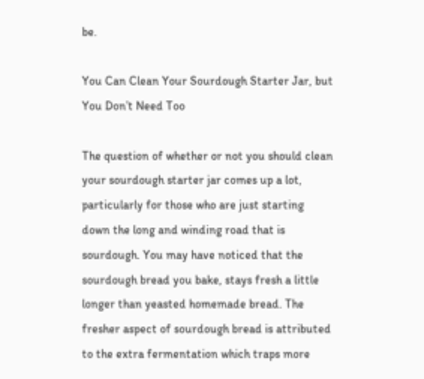be.

You Can Clean Your Sourdough Starter Jar, but You Don’t Need Too

The question of whether or not you should clean your sourdough starter jar comes up a lot, particularly for those who are just starting down the long and winding road that is sourdough. You may have noticed that the sourdough bread you bake, stays fresh a little longer than yeasted homemade bread. The fresher aspect of sourdough bread is attributed to the extra fermentation which traps more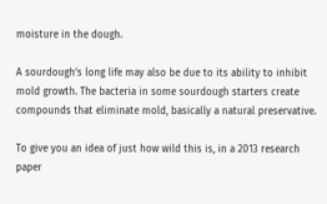moisture in the dough.

A sourdough’s long life may also be due to its ability to inhibit mold growth. The bacteria in some sourdough starters create compounds that eliminate mold, basically a natural preservative.

To give you an idea of just how wild this is, in a 2013 research paper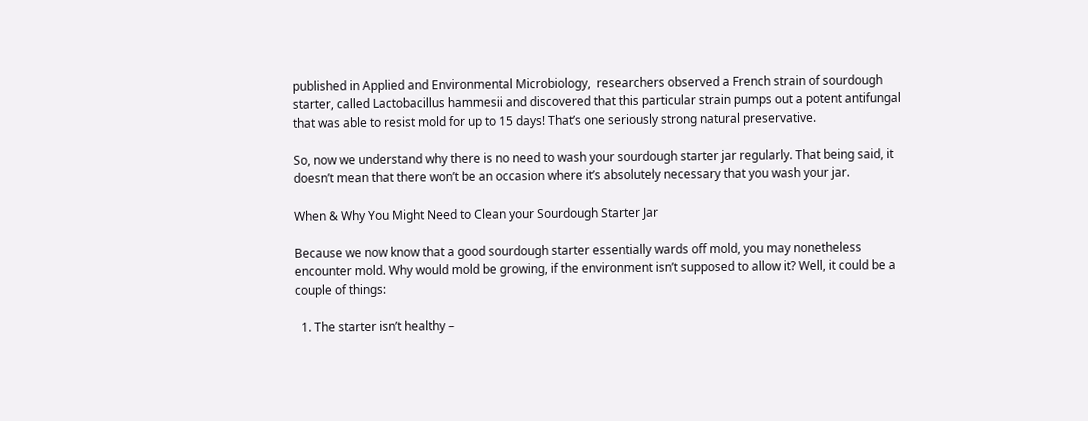published in Applied and Environmental Microbiology,  researchers observed a French strain of sourdough starter, called Lactobacillus hammesii and discovered that this particular strain pumps out a potent antifungal that was able to resist mold for up to 15 days! That’s one seriously strong natural preservative.

So, now we understand why there is no need to wash your sourdough starter jar regularly. That being said, it doesn’t mean that there won’t be an occasion where it’s absolutely necessary that you wash your jar.

When & Why You Might Need to Clean your Sourdough Starter Jar

Because we now know that a good sourdough starter essentially wards off mold, you may nonetheless encounter mold. Why would mold be growing, if the environment isn’t supposed to allow it? Well, it could be a couple of things:

  1. The starter isn’t healthy –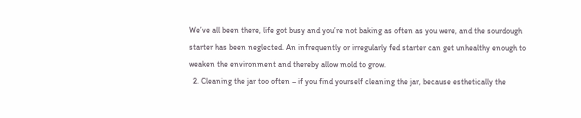We’ve all been there, life got busy and you’re not baking as often as you were, and the sourdough starter has been neglected. An infrequently or irregularly fed starter can get unhealthy enough to weaken the environment and thereby allow mold to grow.
  2. Cleaning the jar too often – if you find yourself cleaning the jar, because esthetically the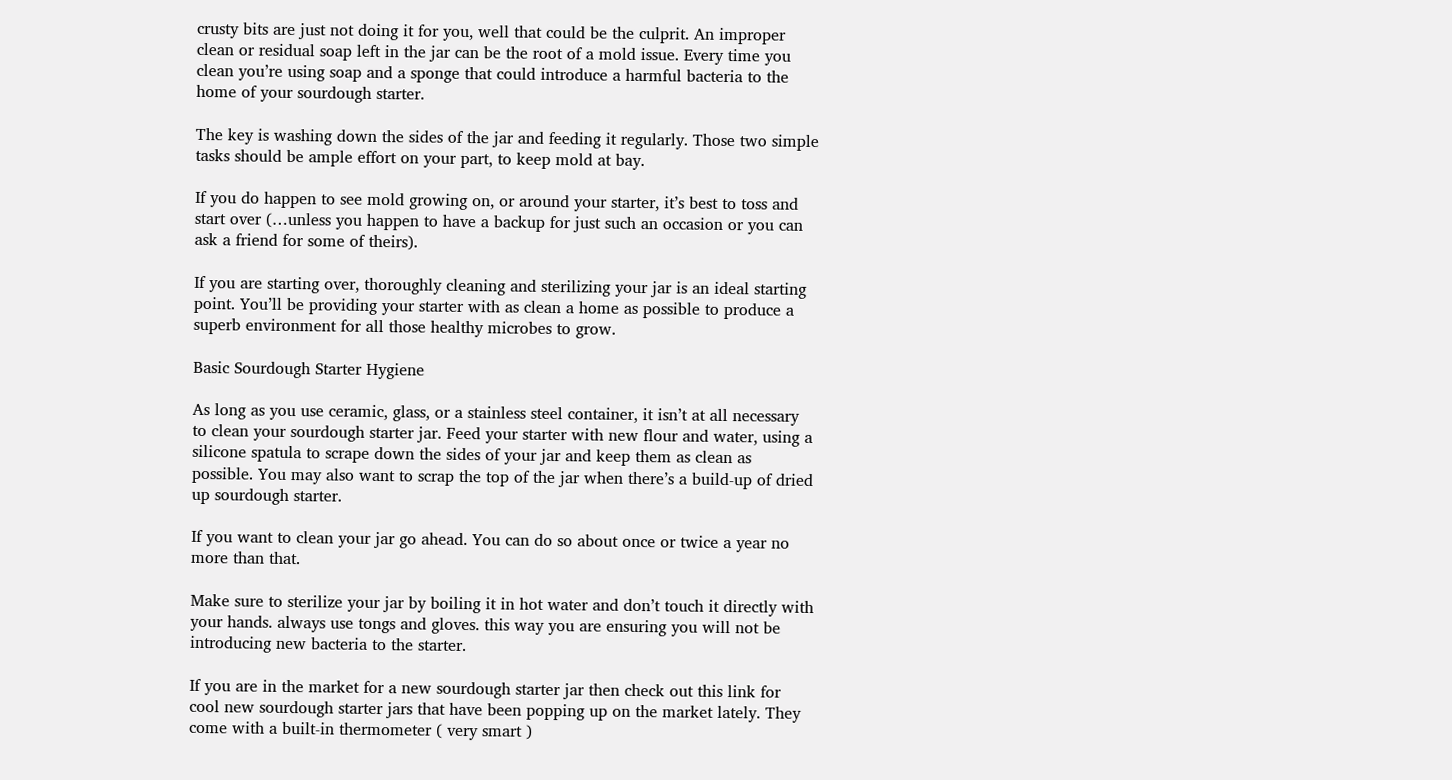crusty bits are just not doing it for you, well that could be the culprit. An improper clean or residual soap left in the jar can be the root of a mold issue. Every time you clean you’re using soap and a sponge that could introduce a harmful bacteria to the home of your sourdough starter.

The key is washing down the sides of the jar and feeding it regularly. Those two simple tasks should be ample effort on your part, to keep mold at bay.

If you do happen to see mold growing on, or around your starter, it’s best to toss and start over (…unless you happen to have a backup for just such an occasion or you can ask a friend for some of theirs).

If you are starting over, thoroughly cleaning and sterilizing your jar is an ideal starting point. You’ll be providing your starter with as clean a home as possible to produce a superb environment for all those healthy microbes to grow.

Basic Sourdough Starter Hygiene

As long as you use ceramic, glass, or a stainless steel container, it isn’t at all necessary to clean your sourdough starter jar. Feed your starter with new flour and water, using a silicone spatula to scrape down the sides of your jar and keep them as clean as possible. You may also want to scrap the top of the jar when there’s a build-up of dried up sourdough starter.

If you want to clean your jar go ahead. You can do so about once or twice a year no more than that.

Make sure to sterilize your jar by boiling it in hot water and don’t touch it directly with your hands. always use tongs and gloves. this way you are ensuring you will not be introducing new bacteria to the starter.

If you are in the market for a new sourdough starter jar then check out this link for cool new sourdough starter jars that have been popping up on the market lately. They come with a built-in thermometer ( very smart )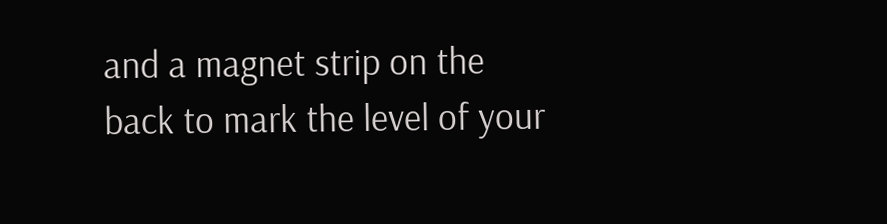and a magnet strip on the back to mark the level of your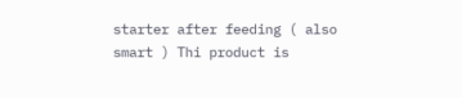starter after feeding ( also smart ) Thi product is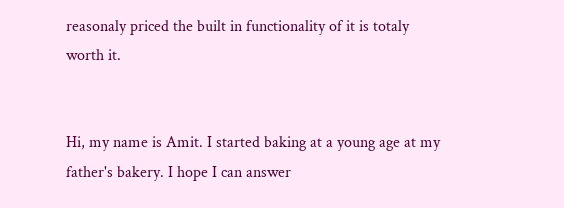reasonaly priced the built in functionality of it is totaly worth it.


Hi, my name is Amit. I started baking at a young age at my father's bakery. I hope I can answer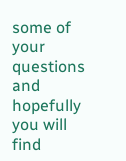some of your questions and hopefully you will find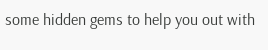some hidden gems to help you out with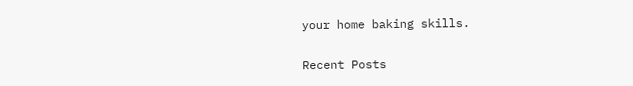your home baking skills.

Recent Posts